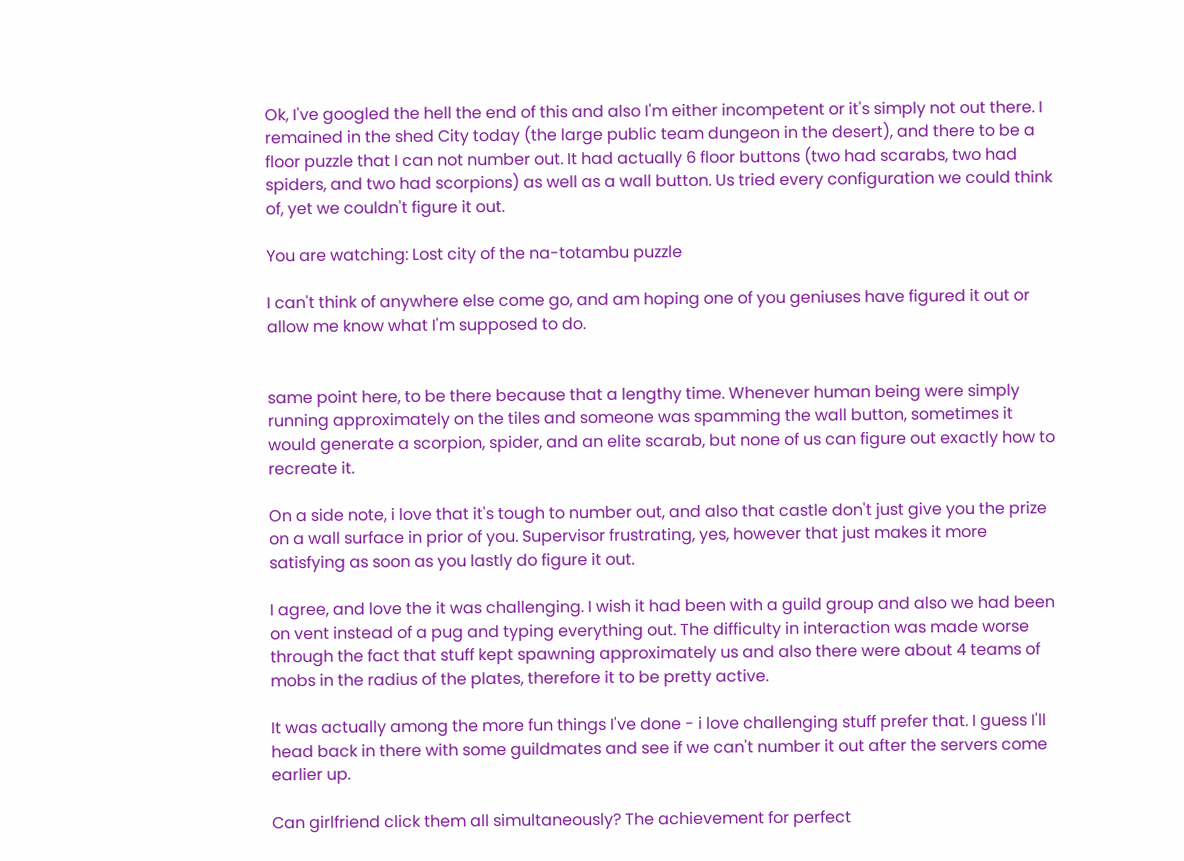Ok, I've googled the hell the end of this and also I'm either incompetent or it's simply not out there. I remained in the shed City today (the large public team dungeon in the desert), and there to be a floor puzzle that I can not number out. It had actually 6 floor buttons (two had scarabs, two had spiders, and two had scorpions) as well as a wall button. Us tried every configuration we could think of, yet we couldn't figure it out.

You are watching: Lost city of the na-totambu puzzle

I can't think of anywhere else come go, and am hoping one of you geniuses have figured it out or allow me know what I'm supposed to do.


same point here, to be there because that a lengthy time. Whenever human being were simply running approximately on the tiles and someone was spamming the wall button, sometimes it would generate a scorpion, spider, and an elite scarab, but none of us can figure out exactly how to recreate it.

On a side note, i love that it's tough to number out, and also that castle don't just give you the prize on a wall surface in prior of you. Supervisor frustrating, yes, however that just makes it more satisfying as soon as you lastly do figure it out.

I agree, and love the it was challenging. I wish it had been with a guild group and also we had been on vent instead of a pug and typing everything out. The difficulty in interaction was made worse through the fact that stuff kept spawning approximately us and also there were about 4 teams of mobs in the radius of the plates, therefore it to be pretty active.

It was actually among the more fun things I've done - i love challenging stuff prefer that. I guess I'll head back in there with some guildmates and see if we can't number it out after the servers come earlier up.

Can girlfriend click them all simultaneously? The achievement for perfect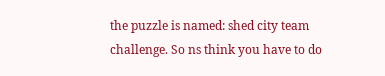the puzzle is named: shed city team challenge. So ns think you have to do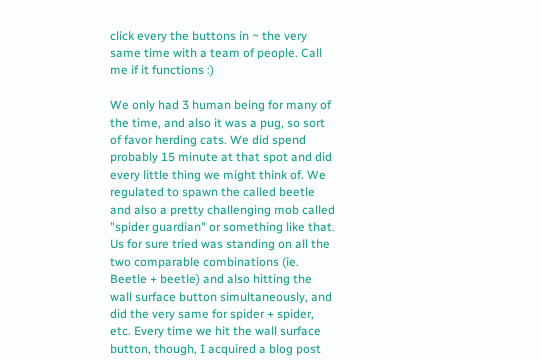click every the buttons in ~ the very same time with a team of people. Call me if it functions :)

We only had 3 human being for many of the time, and also it was a pug, so sort of favor herding cats. We did spend probably 15 minute at that spot and did every little thing we might think of. We regulated to spawn the called beetle and also a pretty challenging mob called "spider guardian" or something like that. Us for sure tried was standing on all the two comparable combinations (ie. Beetle + beetle) and also hitting the wall surface button simultaneously, and did the very same for spider + spider, etc. Every time we hit the wall surface button, though, I acquired a blog post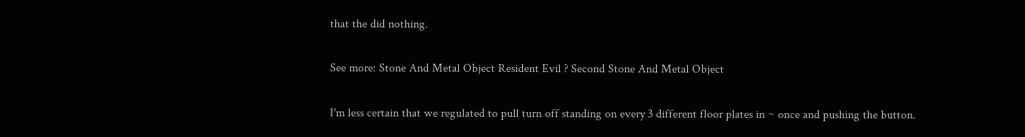that the did nothing.

See more: Stone And Metal Object Resident Evil ? Second Stone And Metal Object

I'm less certain that we regulated to pull turn off standing on every 3 different floor plates in ~ once and pushing the button.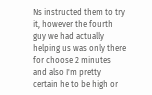Ns instructed them to try it, however the fourth guy we had actually helping us was only there for choose 2 minutes and also I'm pretty certain he to be high or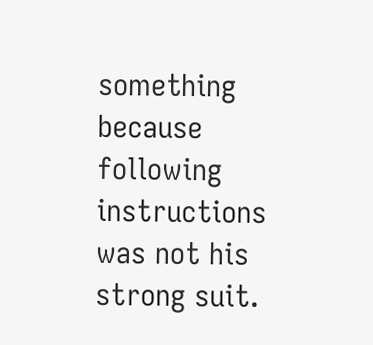something because following instructions was not his strong suit.